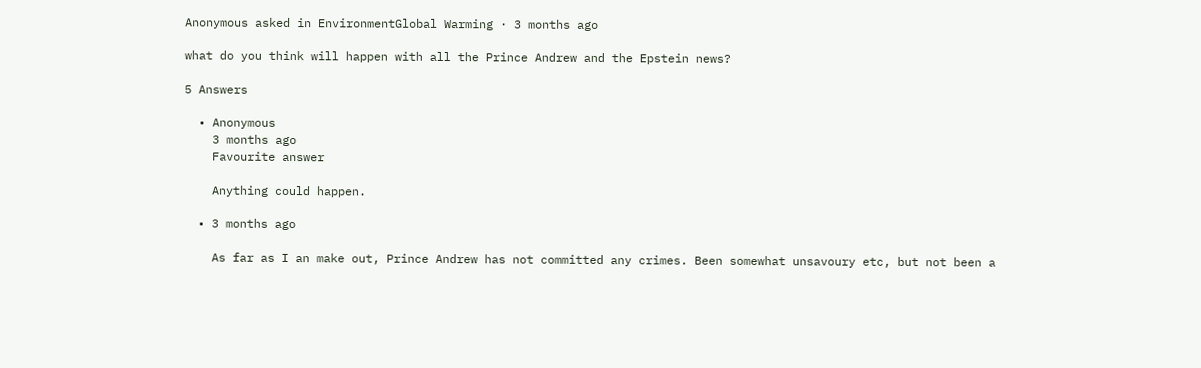Anonymous asked in EnvironmentGlobal Warming · 3 months ago

what do you think will happen with all the Prince Andrew and the Epstein news?

5 Answers

  • Anonymous
    3 months ago
    Favourite answer

    Anything could happen.

  • 3 months ago

    As far as I an make out, Prince Andrew has not committed any crimes. Been somewhat unsavoury etc, but not been a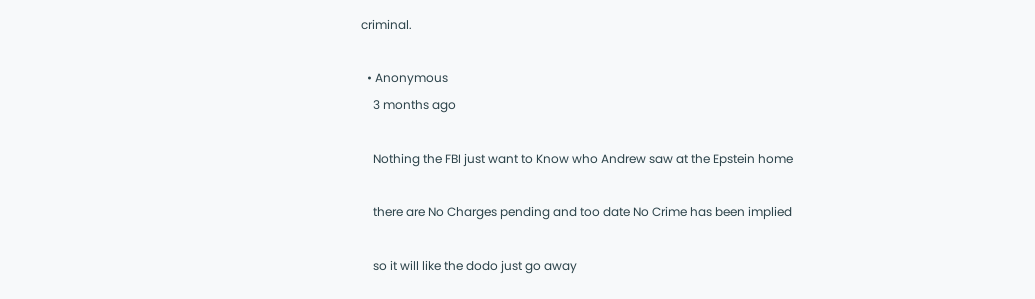criminal.

  • Anonymous
    3 months ago

    Nothing the FBI just want to Know who Andrew saw at the Epstein home

    there are No Charges pending and too date No Crime has been implied

    so it will like the dodo just go away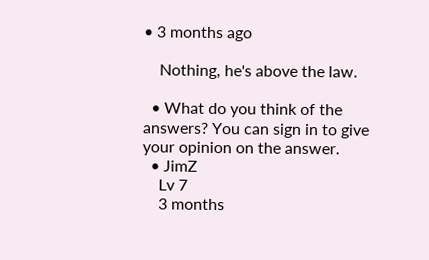• 3 months ago

    Nothing, he's above the law.

  • What do you think of the answers? You can sign in to give your opinion on the answer.
  • JimZ
    Lv 7
    3 months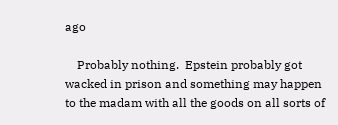ago

    Probably nothing.  Epstein probably got wacked in prison and something may happen to the madam with all the goods on all sorts of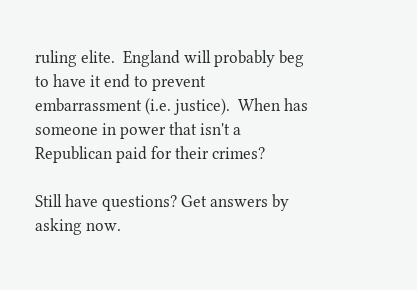ruling elite.  England will probably beg to have it end to prevent embarrassment (i.e. justice).  When has someone in power that isn't a Republican paid for their crimes?

Still have questions? Get answers by asking now.